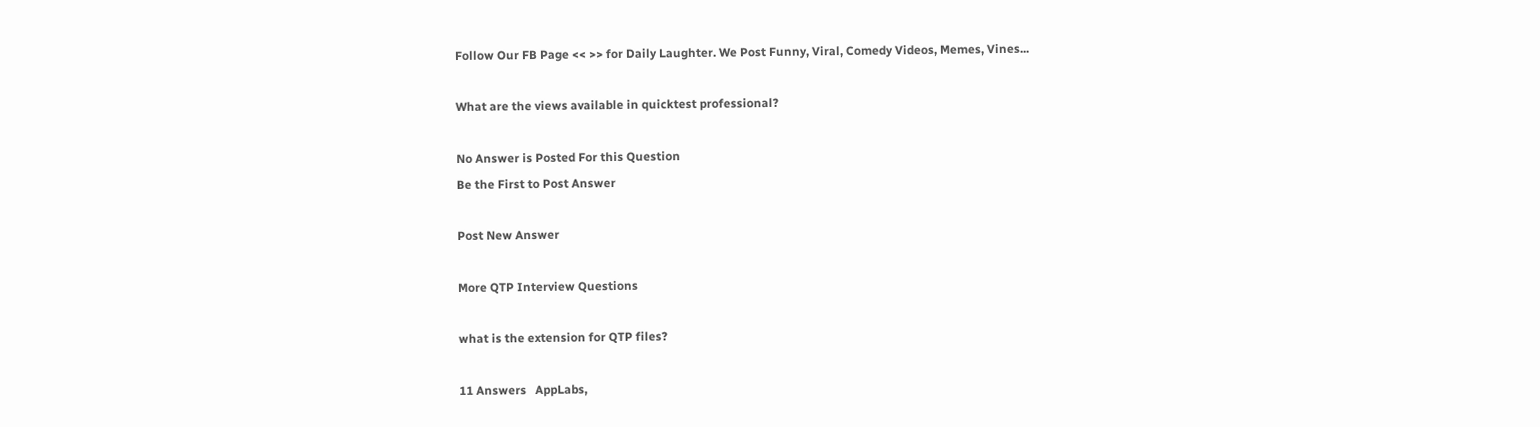Follow Our FB Page << >> for Daily Laughter. We Post Funny, Viral, Comedy Videos, Memes, Vines...

What are the views available in quicktest professional?

No Answer is Posted For this Question
Be the First to Post Answer

Post New Answer

More QTP Interview Questions

what is the extension for QTP files?

11 Answers   AppLabs,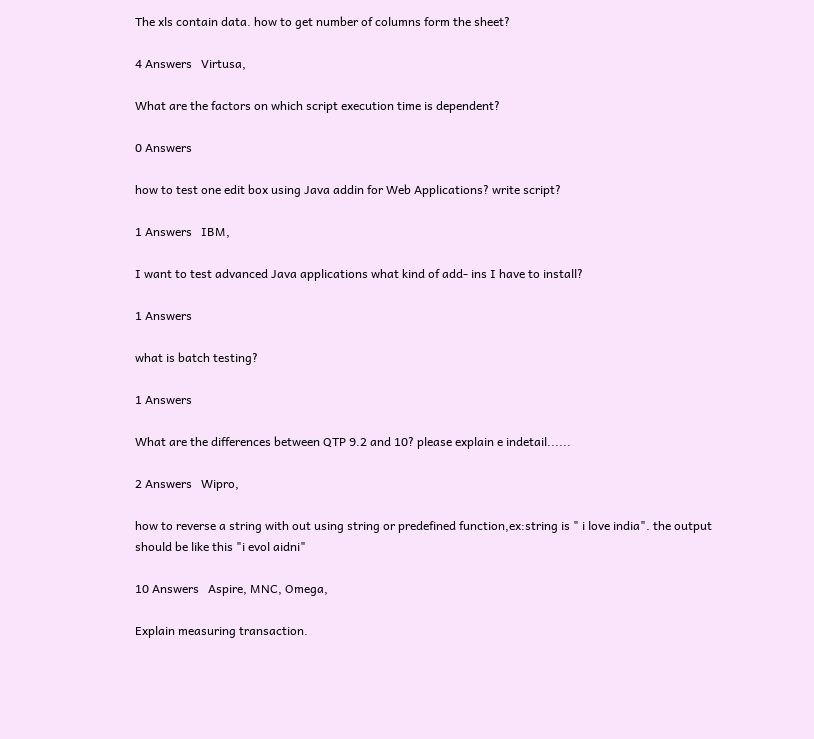The xls contain data. how to get number of columns form the sheet?

4 Answers   Virtusa,

What are the factors on which script execution time is dependent?

0 Answers

how to test one edit box using Java addin for Web Applications? write script?

1 Answers   IBM,

I want to test advanced Java applications what kind of add- ins I have to install?

1 Answers

what is batch testing?

1 Answers

What are the differences between QTP 9.2 and 10? please explain e indetail......

2 Answers   Wipro,

how to reverse a string with out using string or predefined function,ex:string is " i love india". the output should be like this "i evol aidni"

10 Answers   Aspire, MNC, Omega,

Explain measuring transaction.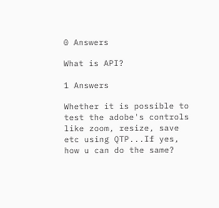0 Answers

What is API?

1 Answers

Whether it is possible to test the adobe's controls like zoom, resize, save etc using QTP...If yes, how u can do the same?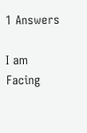1 Answers

I am Facing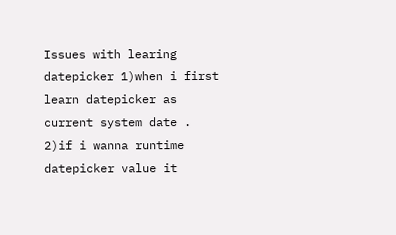Issues with learing datepicker 1)when i first learn datepicker as current system date . 2)if i wanna runtime datepicker value it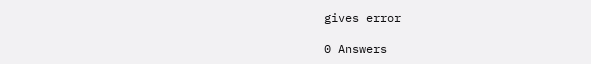gives error

0 Answers